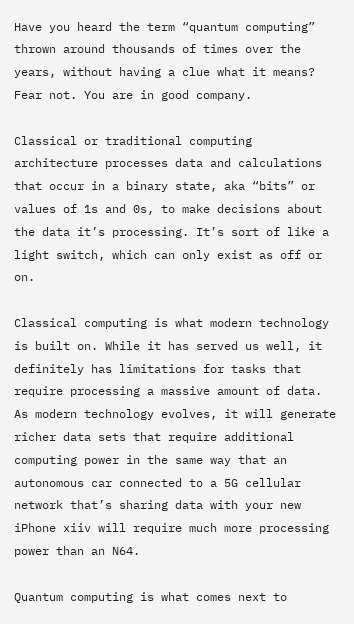Have you heard the term “quantum computing” thrown around thousands of times over the years, without having a clue what it means? Fear not. You are in good company.

Classical or traditional computing architecture processes data and calculations that occur in a binary state, aka “bits” or values of 1s and 0s, to make decisions about the data it’s processing. It’s sort of like a light switch, which can only exist as off or on.

Classical computing is what modern technology is built on. While it has served us well, it definitely has limitations for tasks that require processing a massive amount of data. As modern technology evolves, it will generate richer data sets that require additional computing power in the same way that an autonomous car connected to a 5G cellular network that’s sharing data with your new iPhone xiiv will require much more processing power than an N64.

Quantum computing is what comes next to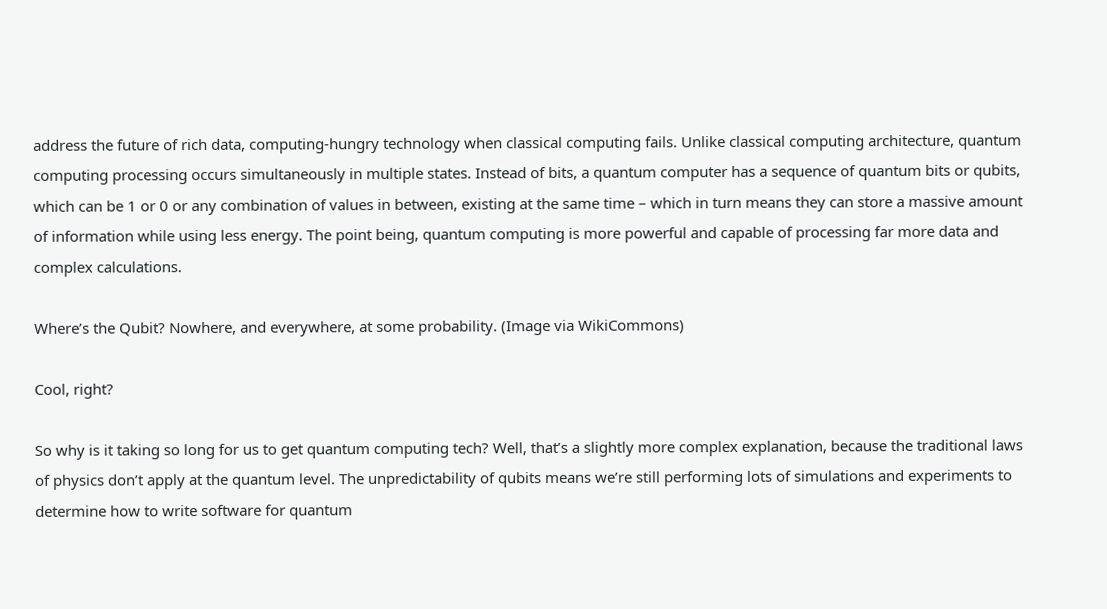address the future of rich data, computing-hungry technology when classical computing fails. Unlike classical computing architecture, quantum computing processing occurs simultaneously in multiple states. Instead of bits, a quantum computer has a sequence of quantum bits or qubits, which can be 1 or 0 or any combination of values in between, existing at the same time – which in turn means they can store a massive amount of information while using less energy. The point being, quantum computing is more powerful and capable of processing far more data and complex calculations.

Where’s the Qubit? Nowhere, and everywhere, at some probability. (Image via WikiCommons)

Cool, right?

So why is it taking so long for us to get quantum computing tech? Well, that’s a slightly more complex explanation, because the traditional laws of physics don’t apply at the quantum level. The unpredictability of qubits means we’re still performing lots of simulations and experiments to determine how to write software for quantum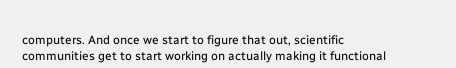computers. And once we start to figure that out, scientific communities get to start working on actually making it functional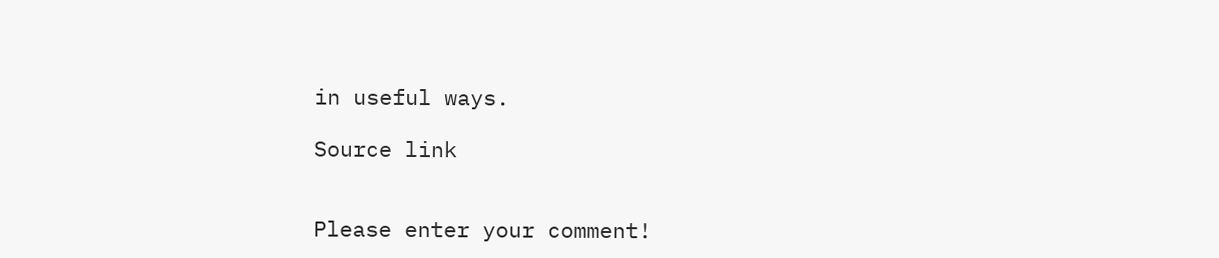in useful ways.

Source link


Please enter your comment!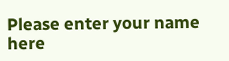Please enter your name here